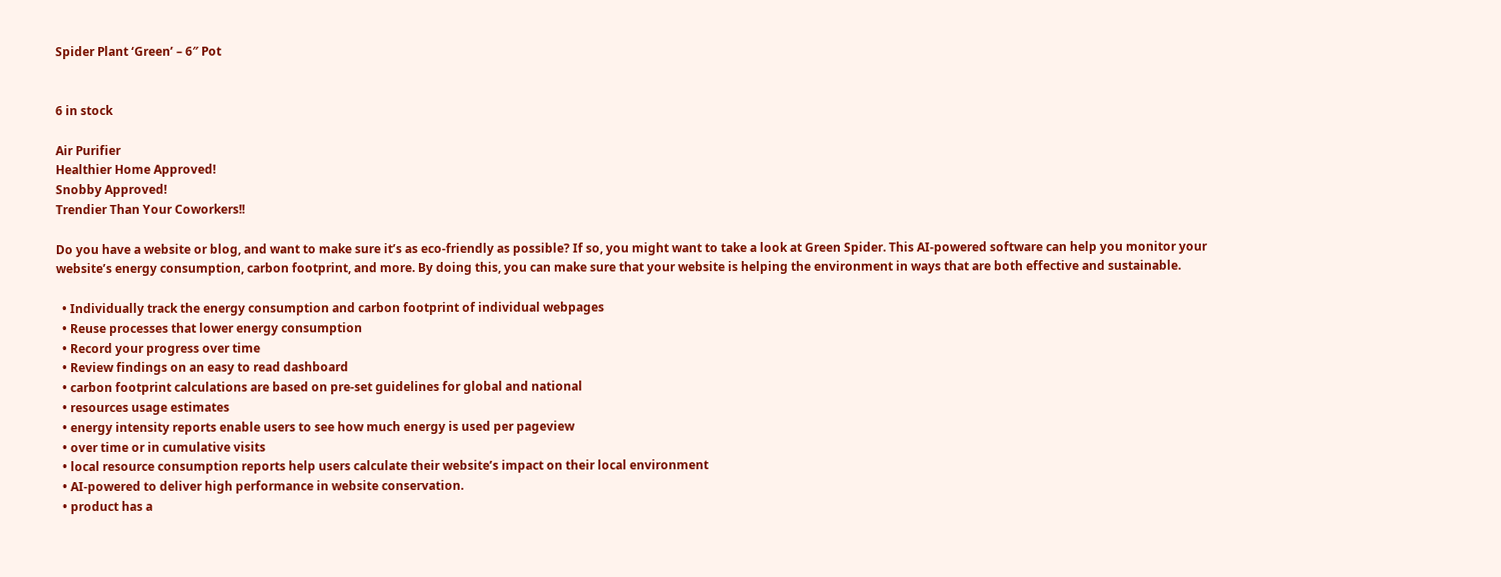Spider Plant ‘Green’ – 6″ Pot


6 in stock

Air Purifier
Healthier Home Approved!
Snobby Approved!
Trendier Than Your Coworkers!!

Do you have a website or blog, and want to make sure it’s as eco-friendly as possible? If so, you might want to take a look at Green Spider. This AI-powered software can help you monitor your website’s energy consumption, carbon footprint, and more. By doing this, you can make sure that your website is helping the environment in ways that are both effective and sustainable.

  • Individually track the energy consumption and carbon footprint of individual webpages
  • Reuse processes that lower energy consumption
  • Record your progress over time
  • Review findings on an easy to read dashboard
  • carbon footprint calculations are based on pre-set guidelines for global and national
  • resources usage estimates
  • energy intensity reports enable users to see how much energy is used per pageview
  • over time or in cumulative visits
  • local resource consumption reports help users calculate their website’s impact on their local environment
  • AI-powered to deliver high performance in website conservation.
  • product has a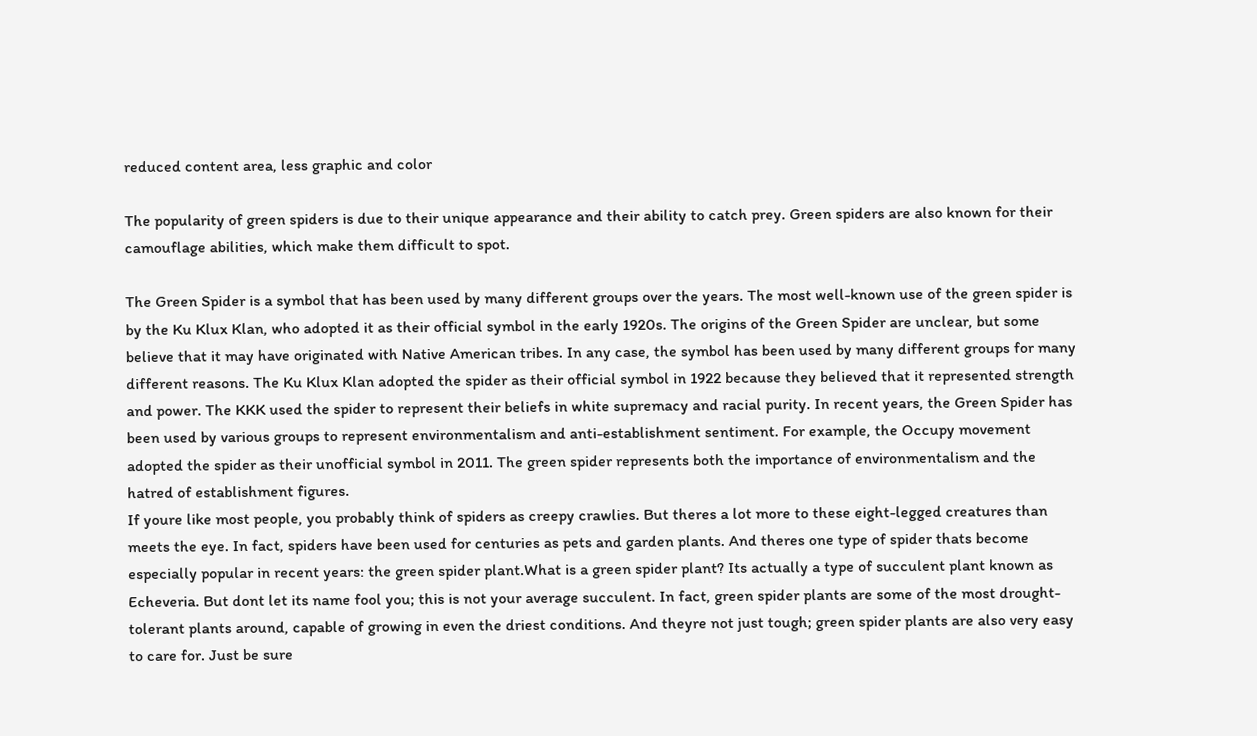reduced content area, less graphic and color

The popularity of green spiders is due to their unique appearance and their ability to catch prey. Green spiders are also known for their camouflage abilities, which make them difficult to spot.

The Green Spider is a symbol that has been used by many different groups over the years. The most well-known use of the green spider is by the Ku Klux Klan, who adopted it as their official symbol in the early 1920s. The origins of the Green Spider are unclear, but some believe that it may have originated with Native American tribes. In any case, the symbol has been used by many different groups for many different reasons. The Ku Klux Klan adopted the spider as their official symbol in 1922 because they believed that it represented strength and power. The KKK used the spider to represent their beliefs in white supremacy and racial purity. In recent years, the Green Spider has been used by various groups to represent environmentalism and anti-establishment sentiment. For example, the Occupy movement adopted the spider as their unofficial symbol in 2011. The green spider represents both the importance of environmentalism and the hatred of establishment figures.
If youre like most people, you probably think of spiders as creepy crawlies. But theres a lot more to these eight-legged creatures than meets the eye. In fact, spiders have been used for centuries as pets and garden plants. And theres one type of spider thats become especially popular in recent years: the green spider plant.What is a green spider plant? Its actually a type of succulent plant known as Echeveria. But dont let its name fool you; this is not your average succulent. In fact, green spider plants are some of the most drought-tolerant plants around, capable of growing in even the driest conditions. And theyre not just tough; green spider plants are also very easy to care for. Just be sure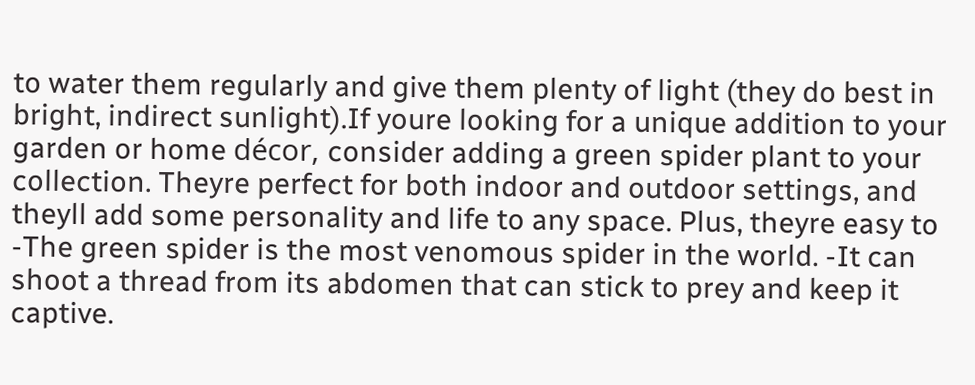to water them regularly and give them plenty of light (they do best in bright, indirect sunlight).If youre looking for a unique addition to your garden or home décor, consider adding a green spider plant to your collection. Theyre perfect for both indoor and outdoor settings, and theyll add some personality and life to any space. Plus, theyre easy to
-The green spider is the most venomous spider in the world. -It can shoot a thread from its abdomen that can stick to prey and keep it captive.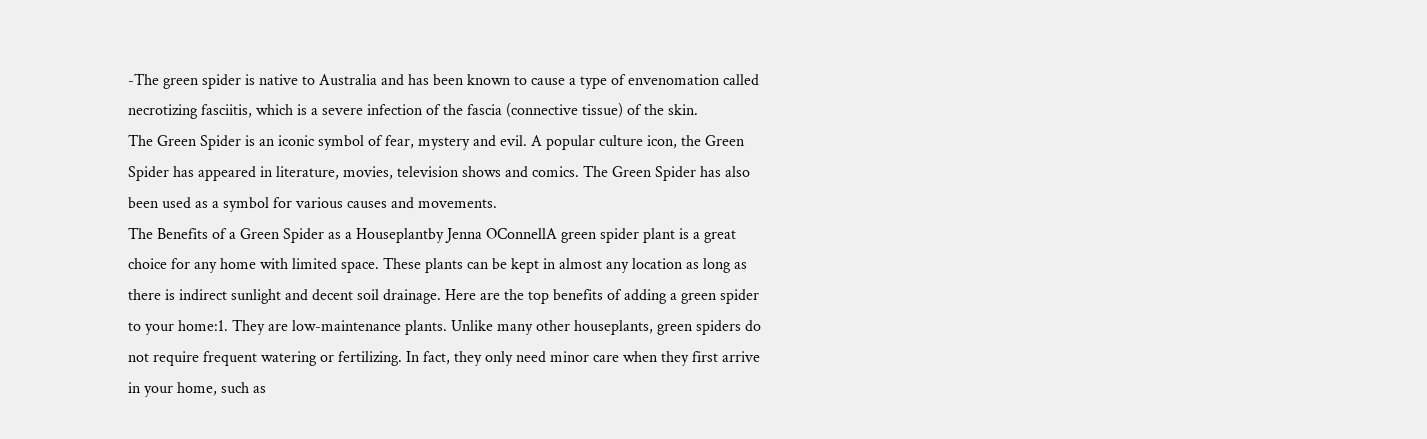-The green spider is native to Australia and has been known to cause a type of envenomation called necrotizing fasciitis, which is a severe infection of the fascia (connective tissue) of the skin.
The Green Spider is an iconic symbol of fear, mystery and evil. A popular culture icon, the Green Spider has appeared in literature, movies, television shows and comics. The Green Spider has also been used as a symbol for various causes and movements.
The Benefits of a Green Spider as a Houseplantby Jenna OConnellA green spider plant is a great choice for any home with limited space. These plants can be kept in almost any location as long as there is indirect sunlight and decent soil drainage. Here are the top benefits of adding a green spider to your home:1. They are low-maintenance plants. Unlike many other houseplants, green spiders do not require frequent watering or fertilizing. In fact, they only need minor care when they first arrive in your home, such as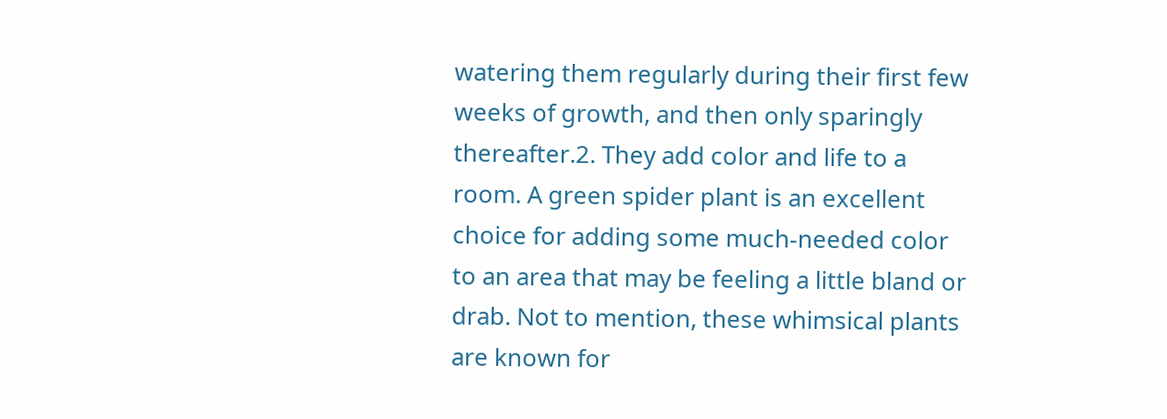watering them regularly during their first few weeks of growth, and then only sparingly thereafter.2. They add color and life to a room. A green spider plant is an excellent choice for adding some much-needed color to an area that may be feeling a little bland or drab. Not to mention, these whimsical plants are known for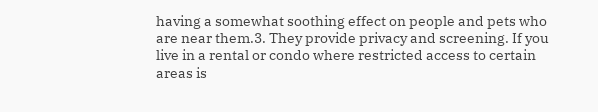having a somewhat soothing effect on people and pets who are near them.3. They provide privacy and screening. If you live in a rental or condo where restricted access to certain areas is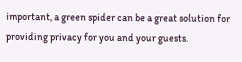important, a green spider can be a great solution for providing privacy for you and your guests.